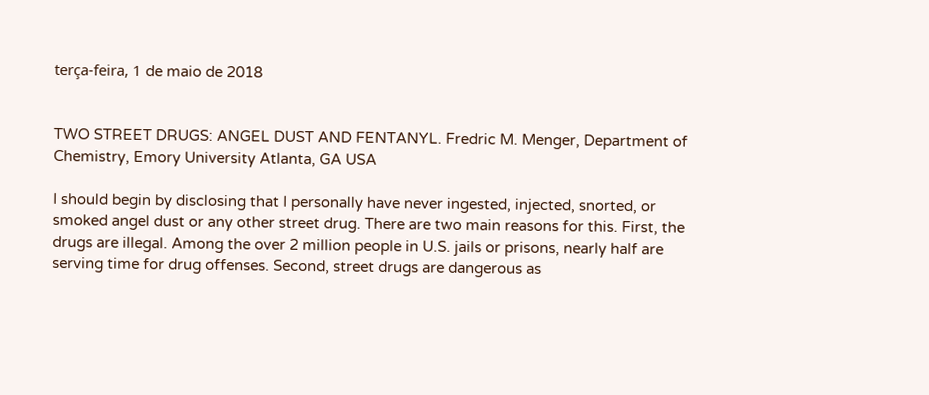terça-feira, 1 de maio de 2018


TWO STREET DRUGS: ANGEL DUST AND FENTANYL. Fredric M. Menger, Department of Chemistry, Emory University Atlanta, GA USA

I should begin by disclosing that I personally have never ingested, injected, snorted, or smoked angel dust or any other street drug. There are two main reasons for this. First, the drugs are illegal. Among the over 2 million people in U.S. jails or prisons, nearly half are serving time for drug offenses. Second, street drugs are dangerous as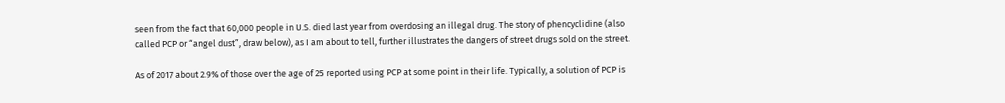seen from the fact that 60,000 people in U.S. died last year from overdosing an illegal drug. The story of phencyclidine (also called PCP or “angel dust”, draw below), as I am about to tell, further illustrates the dangers of street drugs sold on the street.

As of 2017 about 2.9% of those over the age of 25 reported using PCP at some point in their life. Typically, a solution of PCP is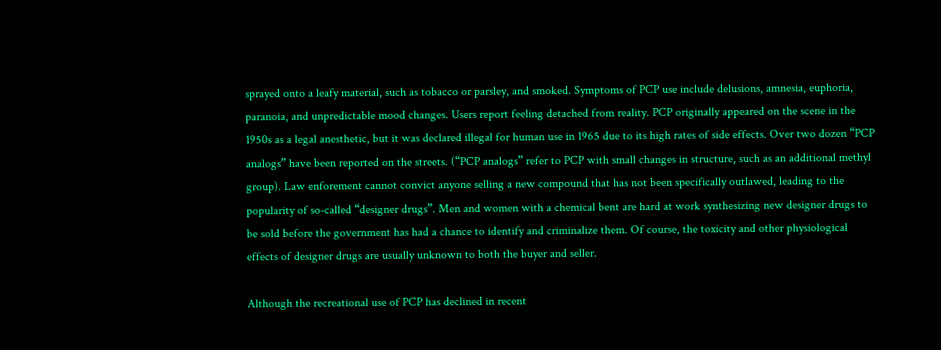sprayed onto a leafy material, such as tobacco or parsley, and smoked. Symptoms of PCP use include delusions, amnesia, euphoria, paranoia, and unpredictable mood changes. Users report feeling detached from reality. PCP originally appeared on the scene in the 1950s as a legal anesthetic, but it was declared illegal for human use in 1965 due to its high rates of side effects. Over two dozen “PCP analogs” have been reported on the streets. (“PCP analogs” refer to PCP with small changes in structure, such as an additional methyl group). Law enforement cannot convict anyone selling a new compound that has not been specifically outlawed, leading to the popularity of so-called “designer drugs”. Men and women with a chemical bent are hard at work synthesizing new designer drugs to be sold before the government has had a chance to identify and criminalize them. Of course, the toxicity and other physiological effects of designer drugs are usually unknown to both the buyer and seller.

Although the recreational use of PCP has declined in recent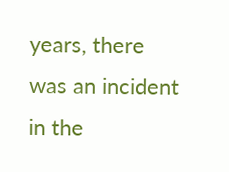years, there was an incident in the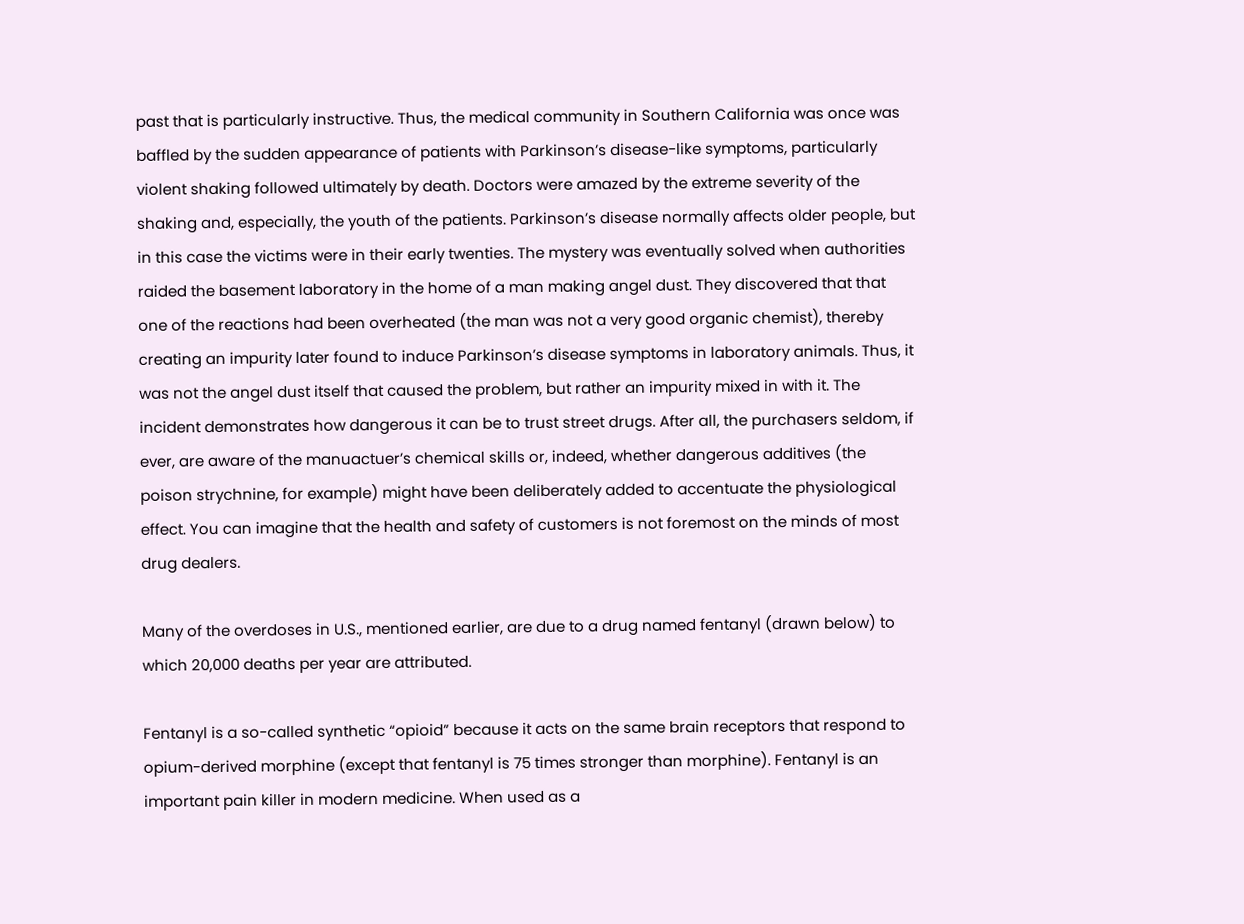past that is particularly instructive. Thus, the medical community in Southern California was once was baffled by the sudden appearance of patients with Parkinson’s disease-like symptoms, particularly violent shaking followed ultimately by death. Doctors were amazed by the extreme severity of the shaking and, especially, the youth of the patients. Parkinson’s disease normally affects older people, but in this case the victims were in their early twenties. The mystery was eventually solved when authorities raided the basement laboratory in the home of a man making angel dust. They discovered that that one of the reactions had been overheated (the man was not a very good organic chemist), thereby creating an impurity later found to induce Parkinson’s disease symptoms in laboratory animals. Thus, it was not the angel dust itself that caused the problem, but rather an impurity mixed in with it. The incident demonstrates how dangerous it can be to trust street drugs. After all, the purchasers seldom, if ever, are aware of the manuactuer’s chemical skills or, indeed, whether dangerous additives (the poison strychnine, for example) might have been deliberately added to accentuate the physiological effect. You can imagine that the health and safety of customers is not foremost on the minds of most drug dealers.

Many of the overdoses in U.S., mentioned earlier, are due to a drug named fentanyl (drawn below) to which 20,000 deaths per year are attributed.

Fentanyl is a so-called synthetic “opioid” because it acts on the same brain receptors that respond to opium-derived morphine (except that fentanyl is 75 times stronger than morphine). Fentanyl is an important pain killer in modern medicine. When used as a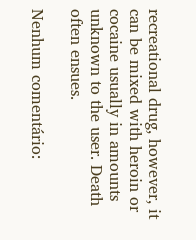recreational drug, however, it can be mixed with heroin or cocaine usually in amounts unknown to the user. Death often ensues.

Nenhum comentário: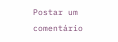Postar um comentário